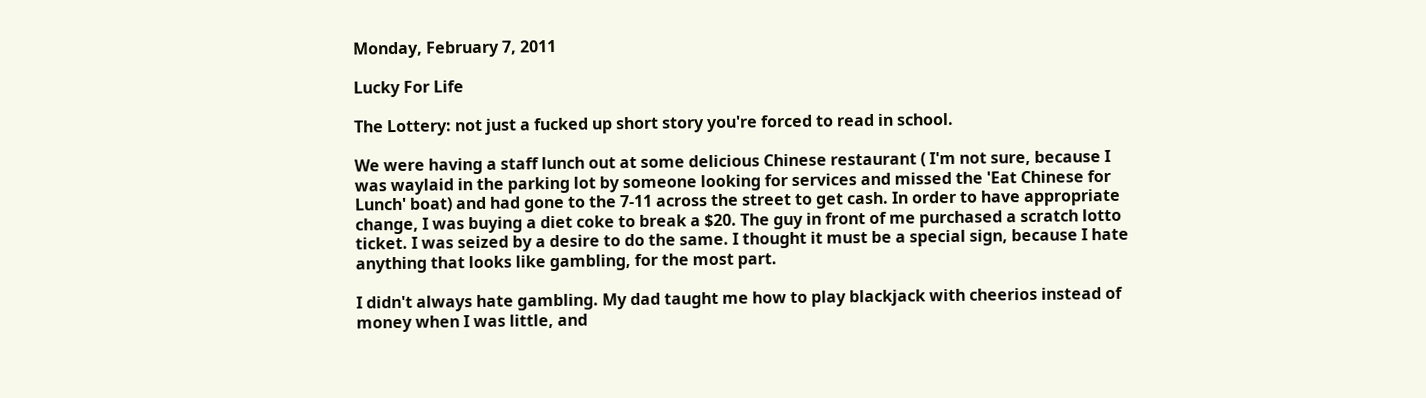Monday, February 7, 2011

Lucky For Life

The Lottery: not just a fucked up short story you're forced to read in school.

We were having a staff lunch out at some delicious Chinese restaurant ( I'm not sure, because I was waylaid in the parking lot by someone looking for services and missed the 'Eat Chinese for Lunch' boat) and had gone to the 7-11 across the street to get cash. In order to have appropriate change, I was buying a diet coke to break a $20. The guy in front of me purchased a scratch lotto ticket. I was seized by a desire to do the same. I thought it must be a special sign, because I hate anything that looks like gambling, for the most part.

I didn't always hate gambling. My dad taught me how to play blackjack with cheerios instead of money when I was little, and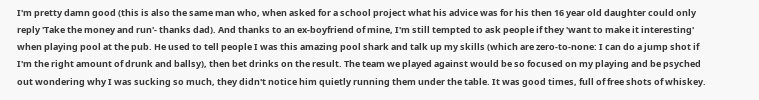I'm pretty damn good (this is also the same man who, when asked for a school project what his advice was for his then 16 year old daughter could only reply 'Take the money and run'- thanks dad). And thanks to an ex-boyfriend of mine, I'm still tempted to ask people if they 'want to make it interesting' when playing pool at the pub. He used to tell people I was this amazing pool shark and talk up my skills (which are zero-to-none: I can do a jump shot if I'm the right amount of drunk and ballsy), then bet drinks on the result. The team we played against would be so focused on my playing and be psyched out wondering why I was sucking so much, they didn't notice him quietly running them under the table. It was good times, full of free shots of whiskey.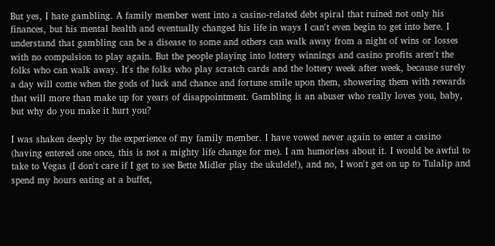But yes, I hate gambling. A family member went into a casino-related debt spiral that ruined not only his finances, but his mental health and eventually changed his life in ways I can't even begin to get into here. I understand that gambling can be a disease to some and others can walk away from a night of wins or losses with no compulsion to play again. But the people playing into lottery winnings and casino profits aren't the folks who can walk away. It's the folks who play scratch cards and the lottery week after week, because surely a day will come when the gods of luck and chance and fortune smile upon them, showering them with rewards that will more than make up for years of disappointment. Gambling is an abuser who really loves you, baby, but why do you make it hurt you?

I was shaken deeply by the experience of my family member. I have vowed never again to enter a casino (having entered one once, this is not a mighty life change for me). I am humorless about it. I would be awful to take to Vegas (I don't care if I get to see Bette Midler play the ukulele!), and no, I won't get on up to Tulalip and spend my hours eating at a buffet,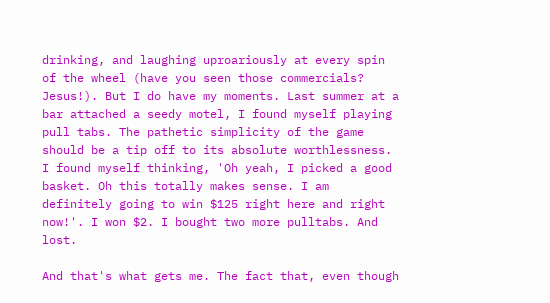drinking, and laughing uproariously at every spin of the wheel (have you seen those commercials? Jesus!). But I do have my moments. Last summer at a bar attached a seedy motel, I found myself playing pull tabs. The pathetic simplicity of the game should be a tip off to its absolute worthlessness. I found myself thinking, 'Oh yeah, I picked a good basket. Oh this totally makes sense. I am definitely going to win $125 right here and right now!'. I won $2. I bought two more pulltabs. And lost.

And that's what gets me. The fact that, even though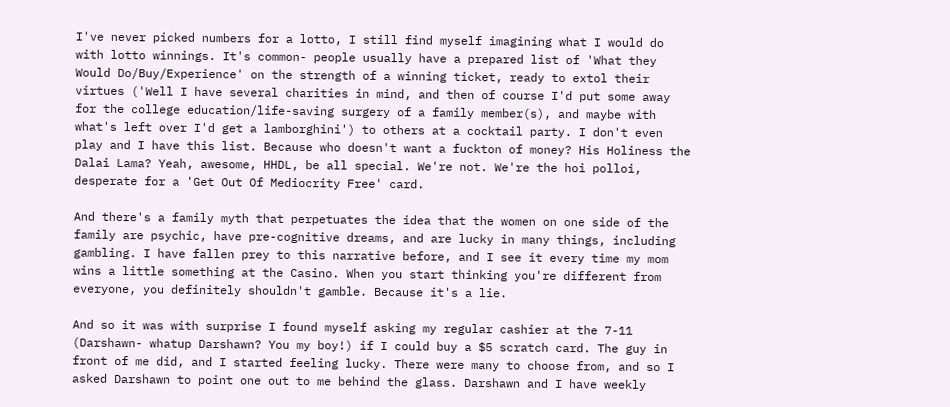I've never picked numbers for a lotto, I still find myself imagining what I would do with lotto winnings. It's common- people usually have a prepared list of 'What they Would Do/Buy/Experience' on the strength of a winning ticket, ready to extol their virtues ('Well I have several charities in mind, and then of course I'd put some away for the college education/life-saving surgery of a family member(s), and maybe with what's left over I'd get a lamborghini') to others at a cocktail party. I don't even play and I have this list. Because who doesn't want a fuckton of money? His Holiness the Dalai Lama? Yeah, awesome, HHDL, be all special. We're not. We're the hoi polloi, desperate for a 'Get Out Of Mediocrity Free' card.

And there's a family myth that perpetuates the idea that the women on one side of the family are psychic, have pre-cognitive dreams, and are lucky in many things, including gambling. I have fallen prey to this narrative before, and I see it every time my mom wins a little something at the Casino. When you start thinking you're different from everyone, you definitely shouldn't gamble. Because it's a lie.

And so it was with surprise I found myself asking my regular cashier at the 7-11 (Darshawn- whatup Darshawn? You my boy!) if I could buy a $5 scratch card. The guy in front of me did, and I started feeling lucky. There were many to choose from, and so I asked Darshawn to point one out to me behind the glass. Darshawn and I have weekly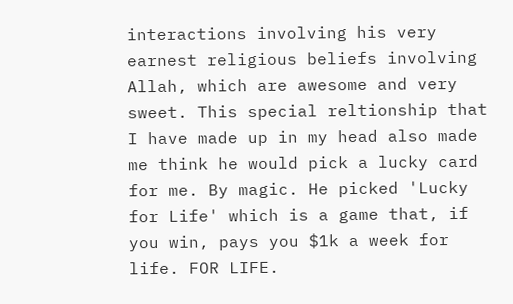interactions involving his very earnest religious beliefs involving Allah, which are awesome and very sweet. This special reltionship that I have made up in my head also made me think he would pick a lucky card for me. By magic. He picked 'Lucky for Life' which is a game that, if you win, pays you $1k a week for life. FOR LIFE.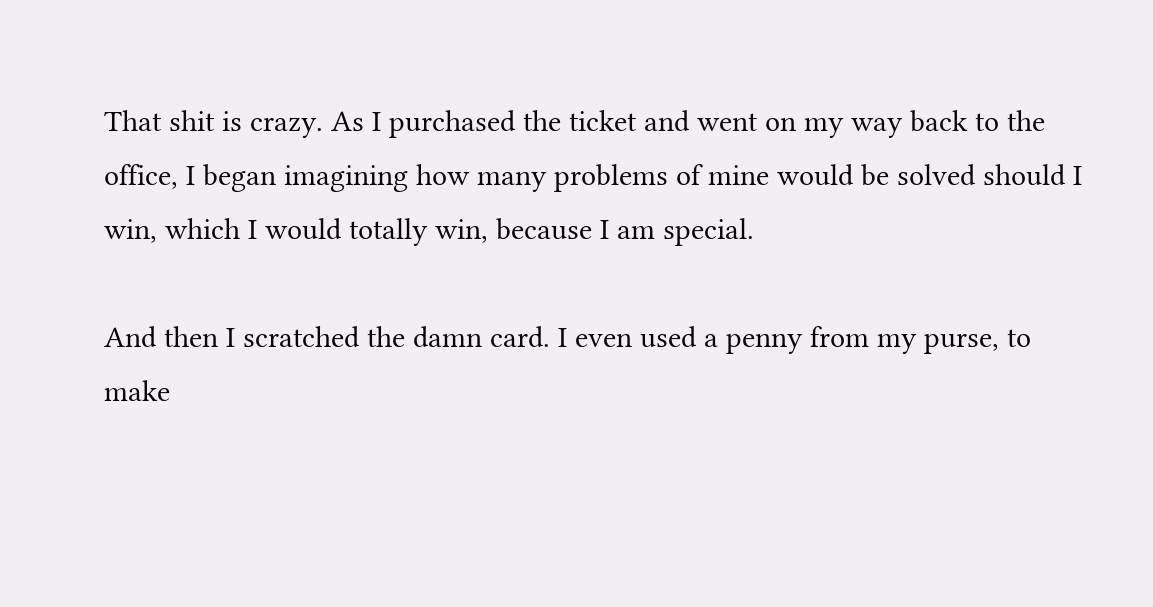That shit is crazy. As I purchased the ticket and went on my way back to the office, I began imagining how many problems of mine would be solved should I win, which I would totally win, because I am special.

And then I scratched the damn card. I even used a penny from my purse, to make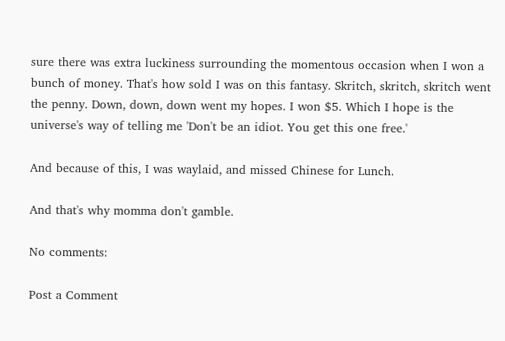sure there was extra luckiness surrounding the momentous occasion when I won a bunch of money. That's how sold I was on this fantasy. Skritch, skritch, skritch went the penny. Down, down, down went my hopes. I won $5. Which I hope is the universe's way of telling me 'Don't be an idiot. You get this one free.'

And because of this, I was waylaid, and missed Chinese for Lunch.

And that's why momma don't gamble.

No comments:

Post a Comment